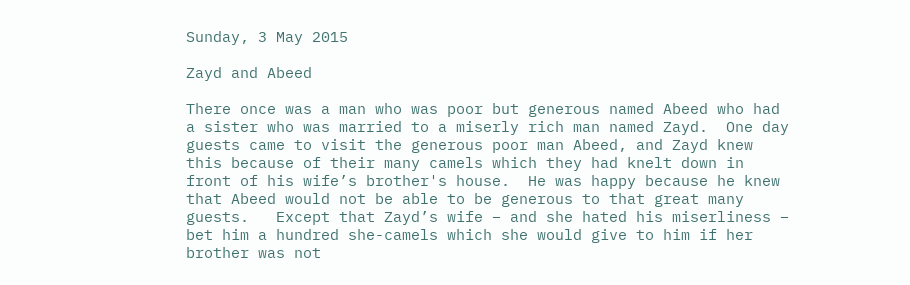Sunday, 3 May 2015

Zayd and Abeed

There once was a man who was poor but generous named Abeed who had a sister who was married to a miserly rich man named Zayd.  One day guests came to visit the generous poor man Abeed, and Zayd knew this because of their many camels which they had knelt down in front of his wife’s brother's house.  He was happy because he knew that Abeed would not be able to be generous to that great many guests.   Except that Zayd’s wife – and she hated his miserliness – bet him a hundred she-camels which she would give to him if her brother was not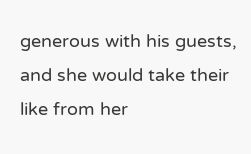generous with his guests, and she would take their like from her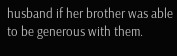husband if her brother was able to be generous with them.